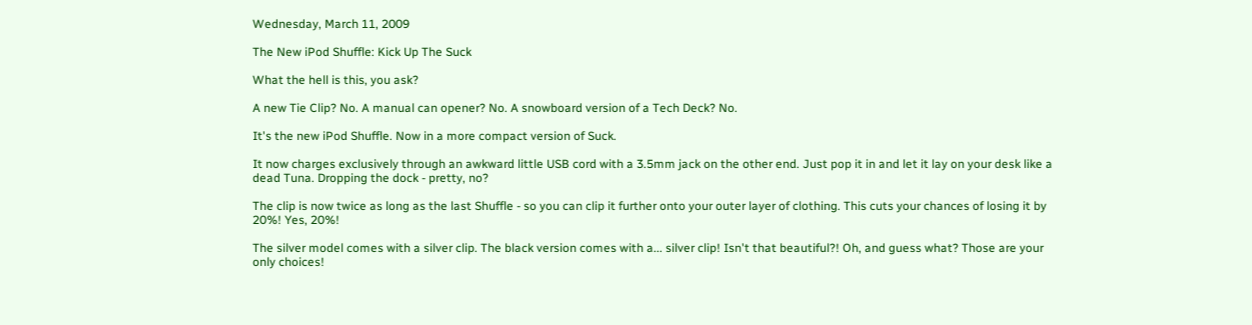Wednesday, March 11, 2009

The New iPod Shuffle: Kick Up The Suck

What the hell is this, you ask?

A new Tie Clip? No. A manual can opener? No. A snowboard version of a Tech Deck? No.

It's the new iPod Shuffle. Now in a more compact version of Suck.

It now charges exclusively through an awkward little USB cord with a 3.5mm jack on the other end. Just pop it in and let it lay on your desk like a dead Tuna. Dropping the dock - pretty, no?

The clip is now twice as long as the last Shuffle - so you can clip it further onto your outer layer of clothing. This cuts your chances of losing it by 20%! Yes, 20%!

The silver model comes with a silver clip. The black version comes with a... silver clip! Isn't that beautiful?! Oh, and guess what? Those are your only choices!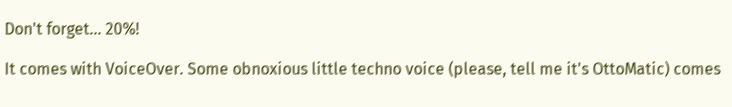Don't forget... 20%!

It comes with VoiceOver. Some obnoxious little techno voice (please, tell me it's OttoMatic) comes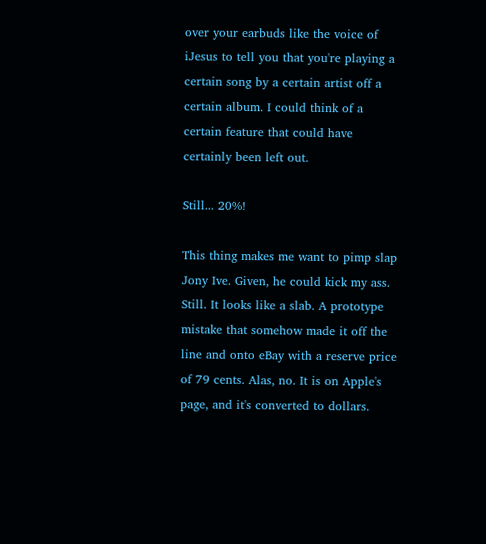over your earbuds like the voice of iJesus to tell you that you're playing a certain song by a certain artist off a certain album. I could think of a certain feature that could have certainly been left out.

Still... 20%!

This thing makes me want to pimp slap Jony Ive. Given, he could kick my ass. Still. It looks like a slab. A prototype mistake that somehow made it off the line and onto eBay with a reserve price of 79 cents. Alas, no. It is on Apple's page, and it's converted to dollars.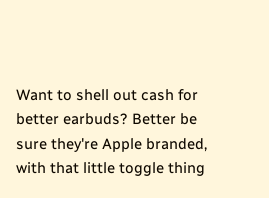Want to shell out cash for better earbuds? Better be sure they're Apple branded, with that little toggle thing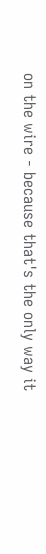on the wire - because that's the only way it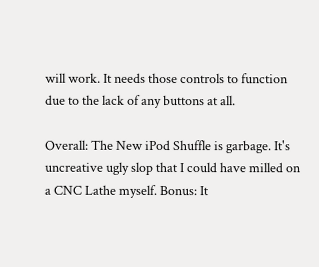will work. It needs those controls to function due to the lack of any buttons at all.

Overall: The New iPod Shuffle is garbage. It's uncreative ugly slop that I could have milled on a CNC Lathe myself. Bonus: It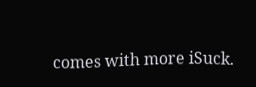comes with more iSuck.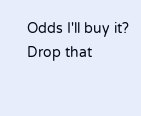Odds I'll buy it? Drop that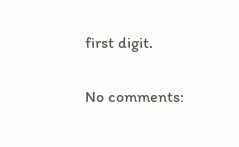first digit.

No comments: